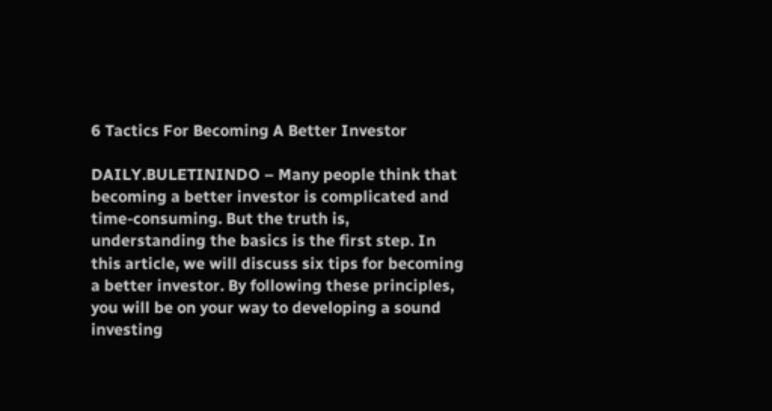6 Tactics For Becoming A Better Investor

DAILY.BULETININDO – Many people think that becoming a better investor is complicated and time-consuming. But the truth is, understanding the basics is the first step. In this article, we will discuss six tips for becoming a better investor. By following these principles, you will be on your way to developing a sound investing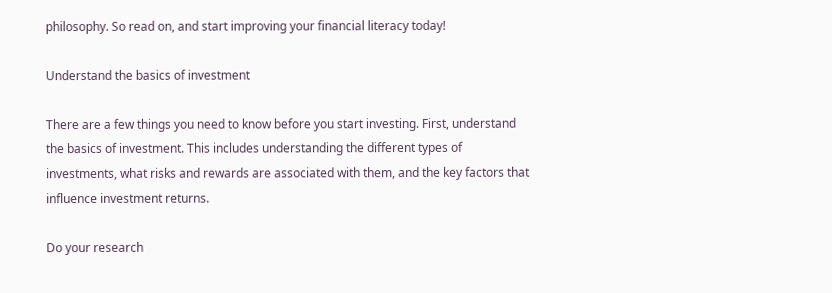philosophy. So read on, and start improving your financial literacy today!

Understand the basics of investment

There are a few things you need to know before you start investing. First, understand the basics of investment. This includes understanding the different types of investments, what risks and rewards are associated with them, and the key factors that influence investment returns.

Do your research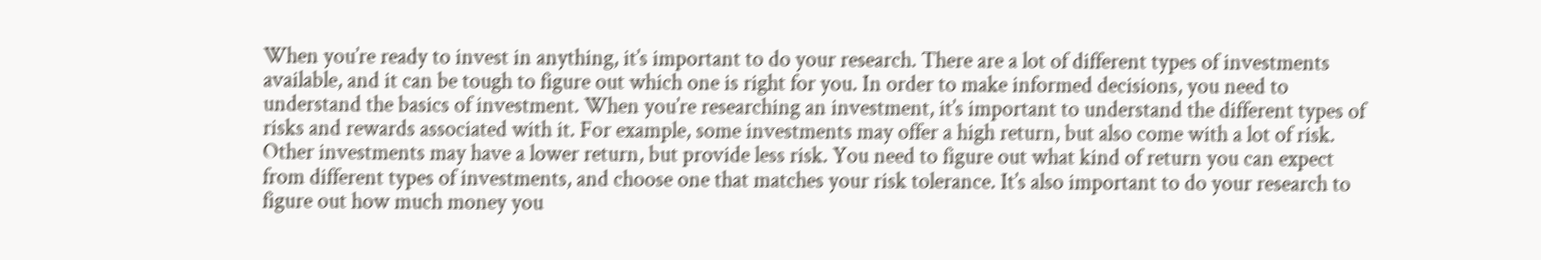When you’re ready to invest in anything, it’s important to do your research. There are a lot of different types of investments available, and it can be tough to figure out which one is right for you. In order to make informed decisions, you need to understand the basics of investment. When you’re researching an investment, it’s important to understand the different types of risks and rewards associated with it. For example, some investments may offer a high return, but also come with a lot of risk. Other investments may have a lower return, but provide less risk. You need to figure out what kind of return you can expect from different types of investments, and choose one that matches your risk tolerance. It’s also important to do your research to figure out how much money you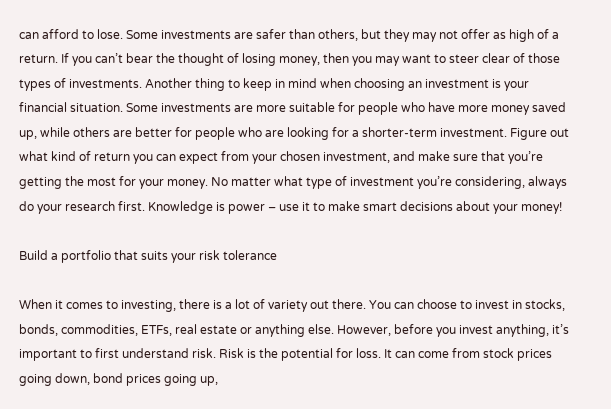can afford to lose. Some investments are safer than others, but they may not offer as high of a return. If you can’t bear the thought of losing money, then you may want to steer clear of those types of investments. Another thing to keep in mind when choosing an investment is your financial situation. Some investments are more suitable for people who have more money saved up, while others are better for people who are looking for a shorter-term investment. Figure out what kind of return you can expect from your chosen investment, and make sure that you’re getting the most for your money. No matter what type of investment you’re considering, always do your research first. Knowledge is power – use it to make smart decisions about your money!

Build a portfolio that suits your risk tolerance

When it comes to investing, there is a lot of variety out there. You can choose to invest in stocks, bonds, commodities, ETFs, real estate or anything else. However, before you invest anything, it’s important to first understand risk. Risk is the potential for loss. It can come from stock prices going down, bond prices going up,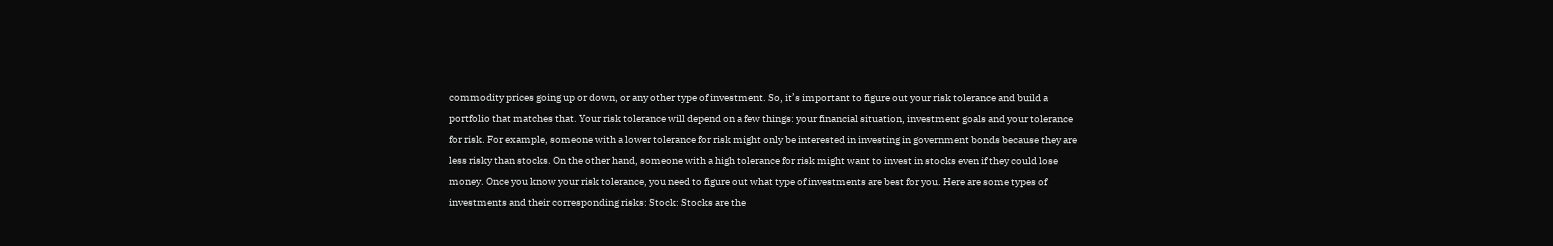commodity prices going up or down, or any other type of investment. So, it’s important to figure out your risk tolerance and build a portfolio that matches that. Your risk tolerance will depend on a few things: your financial situation, investment goals and your tolerance for risk. For example, someone with a lower tolerance for risk might only be interested in investing in government bonds because they are less risky than stocks. On the other hand, someone with a high tolerance for risk might want to invest in stocks even if they could lose money. Once you know your risk tolerance, you need to figure out what type of investments are best for you. Here are some types of investments and their corresponding risks: Stock: Stocks are the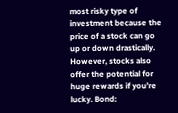most risky type of investment because the price of a stock can go up or down drastically. However, stocks also offer the potential for huge rewards if you’re lucky. Bond: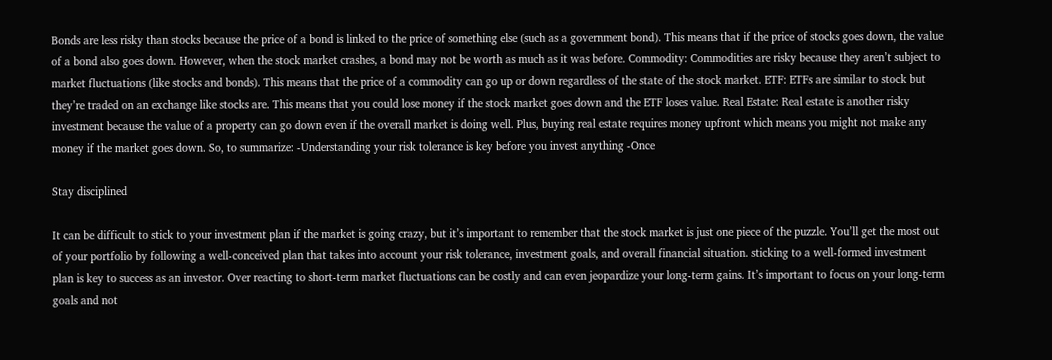Bonds are less risky than stocks because the price of a bond is linked to the price of something else (such as a government bond). This means that if the price of stocks goes down, the value of a bond also goes down. However, when the stock market crashes, a bond may not be worth as much as it was before. Commodity: Commodities are risky because they aren’t subject to market fluctuations (like stocks and bonds). This means that the price of a commodity can go up or down regardless of the state of the stock market. ETF: ETFs are similar to stock but they’re traded on an exchange like stocks are. This means that you could lose money if the stock market goes down and the ETF loses value. Real Estate: Real estate is another risky investment because the value of a property can go down even if the overall market is doing well. Plus, buying real estate requires money upfront which means you might not make any money if the market goes down. So, to summarize: -Understanding your risk tolerance is key before you invest anything -Once

Stay disciplined

It can be difficult to stick to your investment plan if the market is going crazy, but it’s important to remember that the stock market is just one piece of the puzzle. You’ll get the most out of your portfolio by following a well-conceived plan that takes into account your risk tolerance, investment goals, and overall financial situation. sticking to a well-formed investment plan is key to success as an investor. Over reacting to short-term market fluctuations can be costly and can even jeopardize your long-term gains. It’s important to focus on your long-term goals and not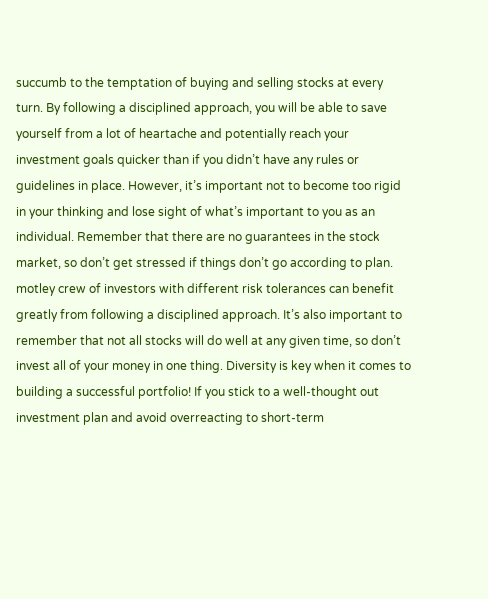succumb to the temptation of buying and selling stocks at every turn. By following a disciplined approach, you will be able to save yourself from a lot of heartache and potentially reach your investment goals quicker than if you didn’t have any rules or guidelines in place. However, it’s important not to become too rigid in your thinking and lose sight of what’s important to you as an individual. Remember that there are no guarantees in the stock market, so don’t get stressed if things don’t go according to plan. motley crew of investors with different risk tolerances can benefit greatly from following a disciplined approach. It’s also important to remember that not all stocks will do well at any given time, so don’t invest all of your money in one thing. Diversity is key when it comes to building a successful portfolio! If you stick to a well-thought out investment plan and avoid overreacting to short-term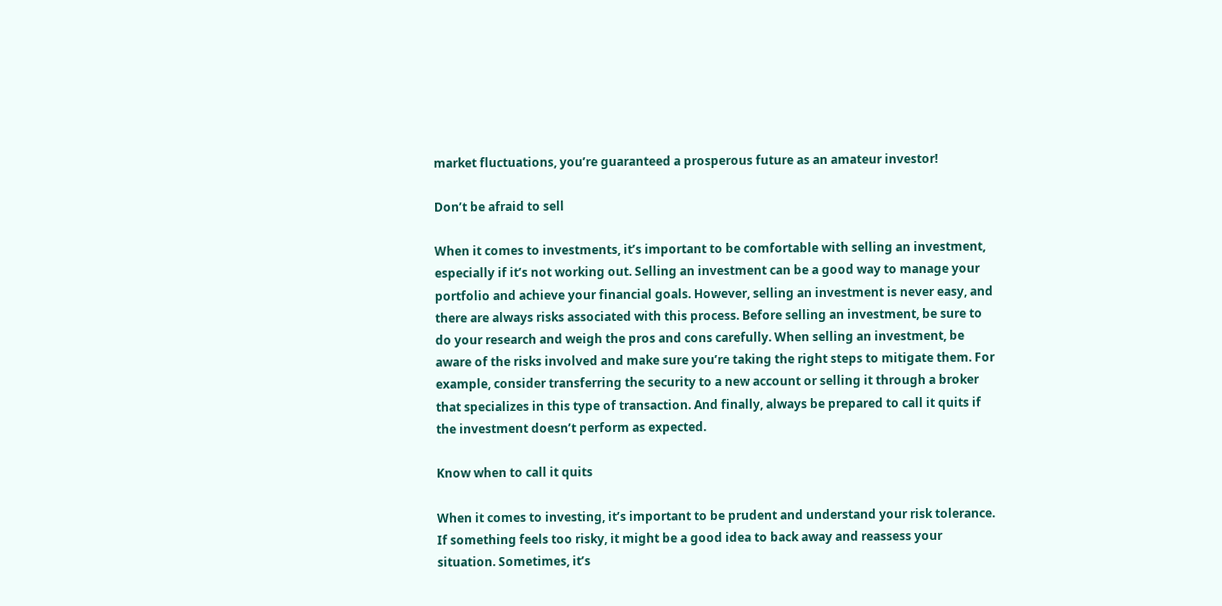market fluctuations, you’re guaranteed a prosperous future as an amateur investor!

Don’t be afraid to sell

When it comes to investments, it’s important to be comfortable with selling an investment, especially if it’s not working out. Selling an investment can be a good way to manage your portfolio and achieve your financial goals. However, selling an investment is never easy, and there are always risks associated with this process. Before selling an investment, be sure to do your research and weigh the pros and cons carefully. When selling an investment, be aware of the risks involved and make sure you’re taking the right steps to mitigate them. For example, consider transferring the security to a new account or selling it through a broker that specializes in this type of transaction. And finally, always be prepared to call it quits if the investment doesn’t perform as expected.

Know when to call it quits

When it comes to investing, it’s important to be prudent and understand your risk tolerance. If something feels too risky, it might be a good idea to back away and reassess your situation. Sometimes, it’s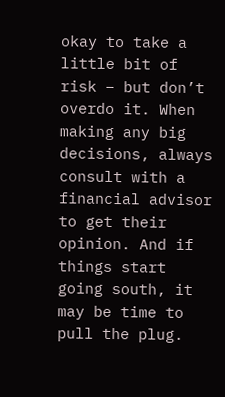okay to take a little bit of risk – but don’t overdo it. When making any big decisions, always consult with a financial advisor to get their opinion. And if things start going south, it may be time to pull the plug.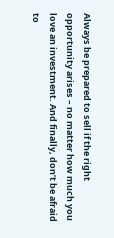Always be prepared to sell if the right opportunity arises – no matter how much you love an investment. And finally, don’t be afraid to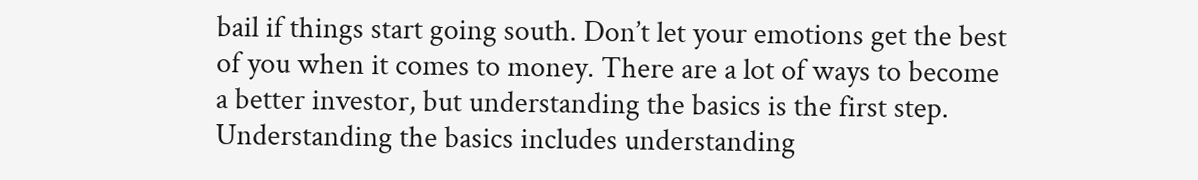bail if things start going south. Don’t let your emotions get the best of you when it comes to money. There are a lot of ways to become a better investor, but understanding the basics is the first step. Understanding the basics includes understanding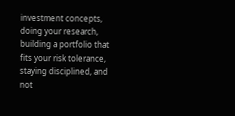investment concepts, doing your research, building a portfolio that fits your risk tolerance, staying disciplined, and not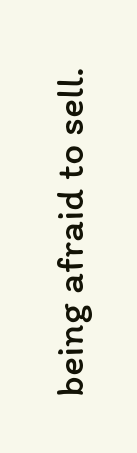being afraid to sell.